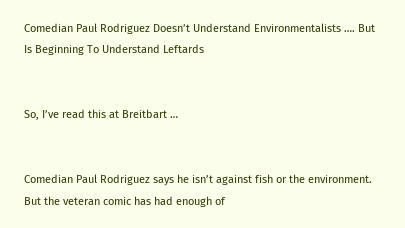Comedian Paul Rodriguez Doesn’t Understand Environmentalists …. But Is Beginning To Understand Leftards


So, I’ve read this at Breitbart …


Comedian Paul Rodriguez says he isn’t against fish or the environment. But the veteran comic has had enough of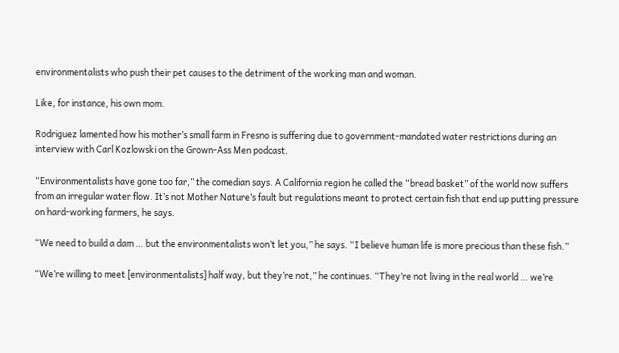environmentalists who push their pet causes to the detriment of the working man and woman.

Like, for instance, his own mom.

Rodriguez lamented how his mother’s small farm in Fresno is suffering due to government-mandated water restrictions during an interview with Carl Kozlowski on the Grown-Ass Men podcast.

“Environmentalists have gone too far,” the comedian says. A California region he called the “bread basket” of the world now suffers from an irregular water flow. It’s not Mother Nature’s fault but regulations meant to protect certain fish that end up putting pressure on hard-working farmers, he says.

“We need to build a dam … but the environmentalists won’t let you,” he says. “I believe human life is more precious than these fish.”

“We’re willing to meet [environmentalists] half way, but they’re not,” he continues. “They’re not living in the real world … we’re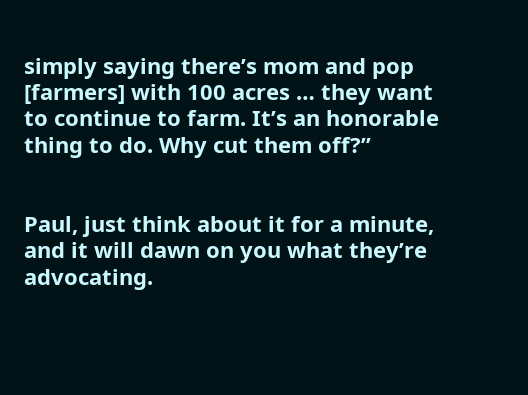simply saying there’s mom and pop [farmers] with 100 acres … they want to continue to farm. It’s an honorable thing to do. Why cut them off?”


Paul, just think about it for a minute, and it will dawn on you what they’re advocating.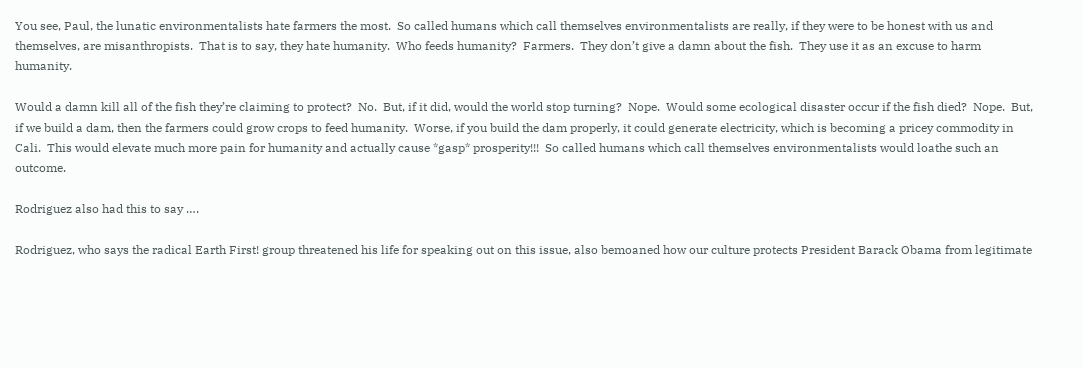You see, Paul, the lunatic environmentalists hate farmers the most.  So called humans which call themselves environmentalists are really, if they were to be honest with us and themselves, are misanthropists.  That is to say, they hate humanity.  Who feeds humanity?  Farmers.  They don’t give a damn about the fish.  They use it as an excuse to harm humanity.

Would a damn kill all of the fish they’re claiming to protect?  No.  But, if it did, would the world stop turning?  Nope.  Would some ecological disaster occur if the fish died?  Nope.  But, if we build a dam, then the farmers could grow crops to feed humanity.  Worse, if you build the dam properly, it could generate electricity, which is becoming a pricey commodity in Cali.  This would elevate much more pain for humanity and actually cause *gasp* prosperity!!!  So called humans which call themselves environmentalists would loathe such an outcome.

Rodriguez also had this to say ….

Rodriguez, who says the radical Earth First! group threatened his life for speaking out on this issue, also bemoaned how our culture protects President Barack Obama from legitimate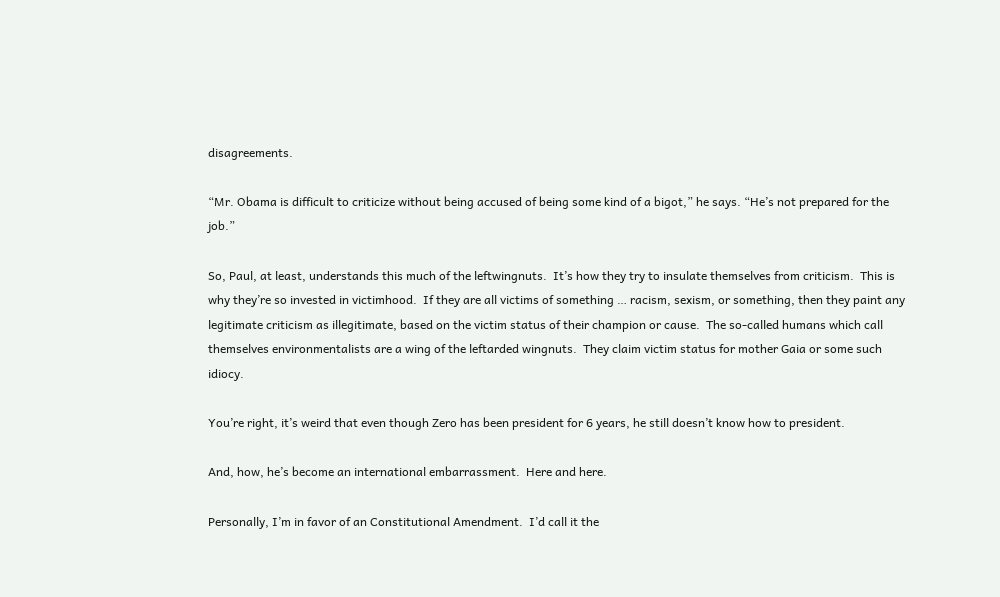disagreements.

“Mr. Obama is difficult to criticize without being accused of being some kind of a bigot,” he says. “He’s not prepared for the job.”

So, Paul, at least, understands this much of the leftwingnuts.  It’s how they try to insulate themselves from criticism.  This is why they’re so invested in victimhood.  If they are all victims of something … racism, sexism, or something, then they paint any legitimate criticism as illegitimate, based on the victim status of their champion or cause.  The so-called humans which call themselves environmentalists are a wing of the leftarded wingnuts.  They claim victim status for mother Gaia or some such idiocy.

You’re right, it’s weird that even though Zero has been president for 6 years, he still doesn’t know how to president.

And, how, he’s become an international embarrassment.  Here and here.

Personally, I’m in favor of an Constitutional Amendment.  I’d call it the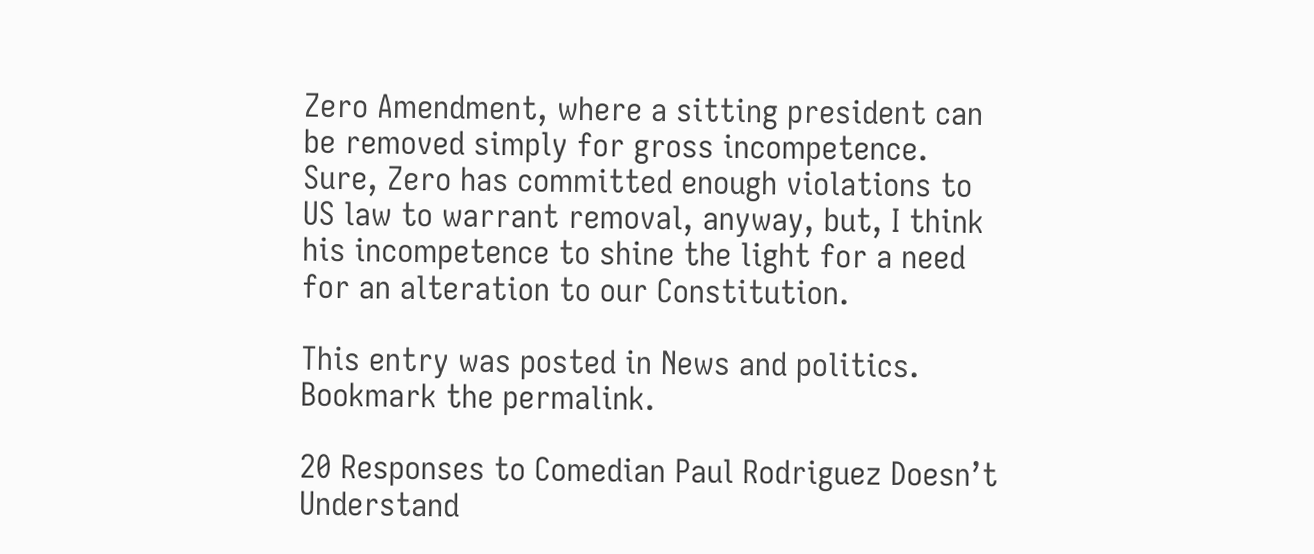Zero Amendment, where a sitting president can be removed simply for gross incompetence.  Sure, Zero has committed enough violations to US law to warrant removal, anyway, but, I think his incompetence to shine the light for a need for an alteration to our Constitution.

This entry was posted in News and politics. Bookmark the permalink.

20 Responses to Comedian Paul Rodriguez Doesn’t Understand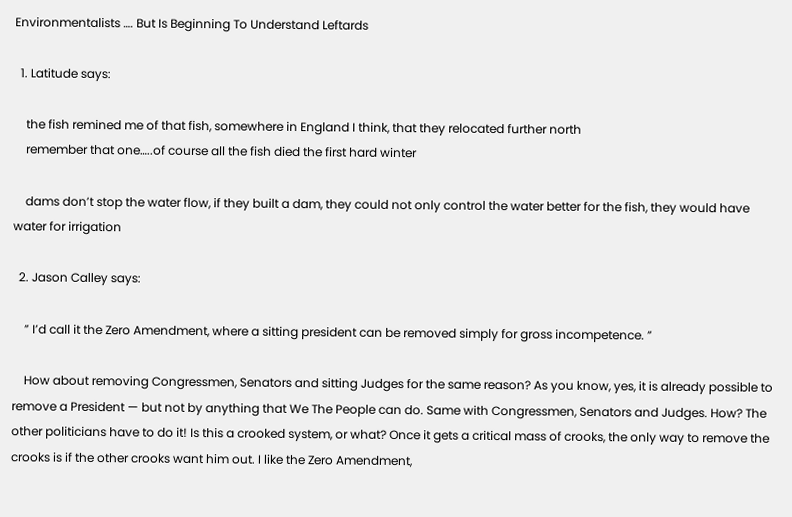Environmentalists …. But Is Beginning To Understand Leftards

  1. Latitude says:

    the fish remined me of that fish, somewhere in England I think, that they relocated further north
    remember that one…..of course all the fish died the first hard winter

    dams don’t stop the water flow, if they built a dam, they could not only control the water better for the fish, they would have water for irrigation

  2. Jason Calley says:

    ” I’d call it the Zero Amendment, where a sitting president can be removed simply for gross incompetence. ”

    How about removing Congressmen, Senators and sitting Judges for the same reason? As you know, yes, it is already possible to remove a President — but not by anything that We The People can do. Same with Congressmen, Senators and Judges. How? The other politicians have to do it! Is this a crooked system, or what? Once it gets a critical mass of crooks, the only way to remove the crooks is if the other crooks want him out. I like the Zero Amendment,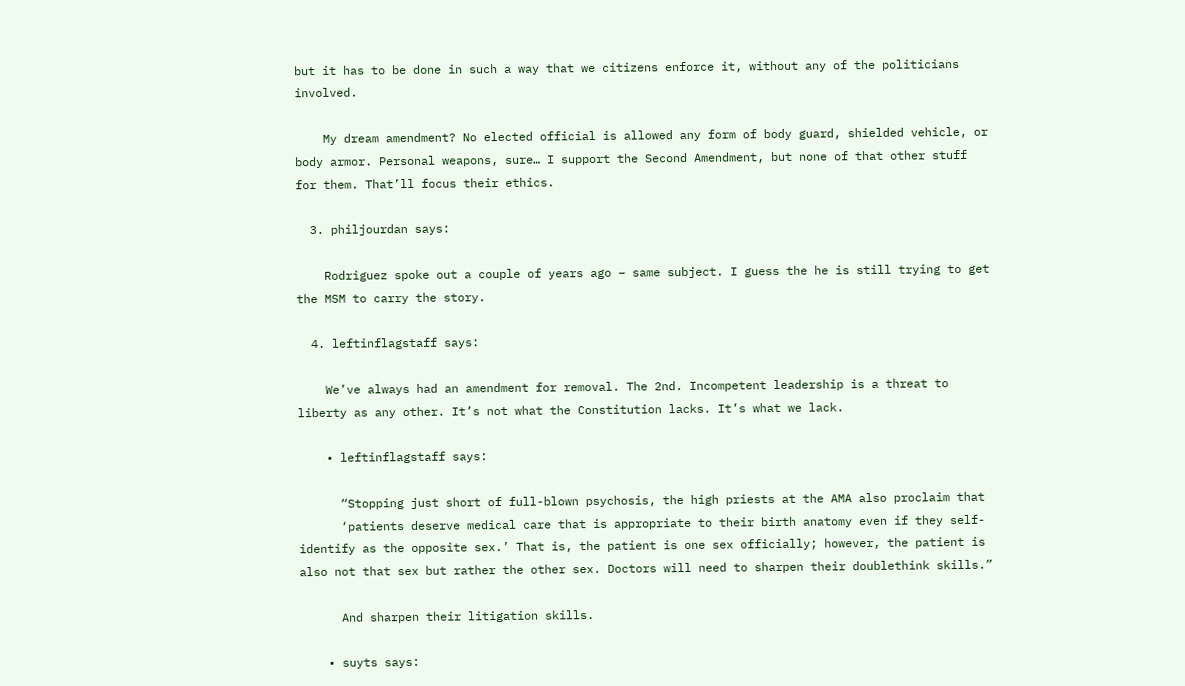but it has to be done in such a way that we citizens enforce it, without any of the politicians involved.

    My dream amendment? No elected official is allowed any form of body guard, shielded vehicle, or body armor. Personal weapons, sure… I support the Second Amendment, but none of that other stuff for them. That’ll focus their ethics.

  3. philjourdan says:

    Rodriguez spoke out a couple of years ago – same subject. I guess the he is still trying to get the MSM to carry the story.

  4. leftinflagstaff says:

    We’ve always had an amendment for removal. The 2nd. Incompetent leadership is a threat to liberty as any other. It’s not what the Constitution lacks. It’s what we lack.

    • leftinflagstaff says:

      “Stopping just short of full-blown psychosis, the high priests at the AMA also proclaim that
      ‘patients deserve medical care that is appropriate to their birth anatomy even if they self-identify as the opposite sex.’ That is, the patient is one sex officially; however, the patient is also not that sex but rather the other sex. Doctors will need to sharpen their doublethink skills.”

      And sharpen their litigation skills.

    • suyts says: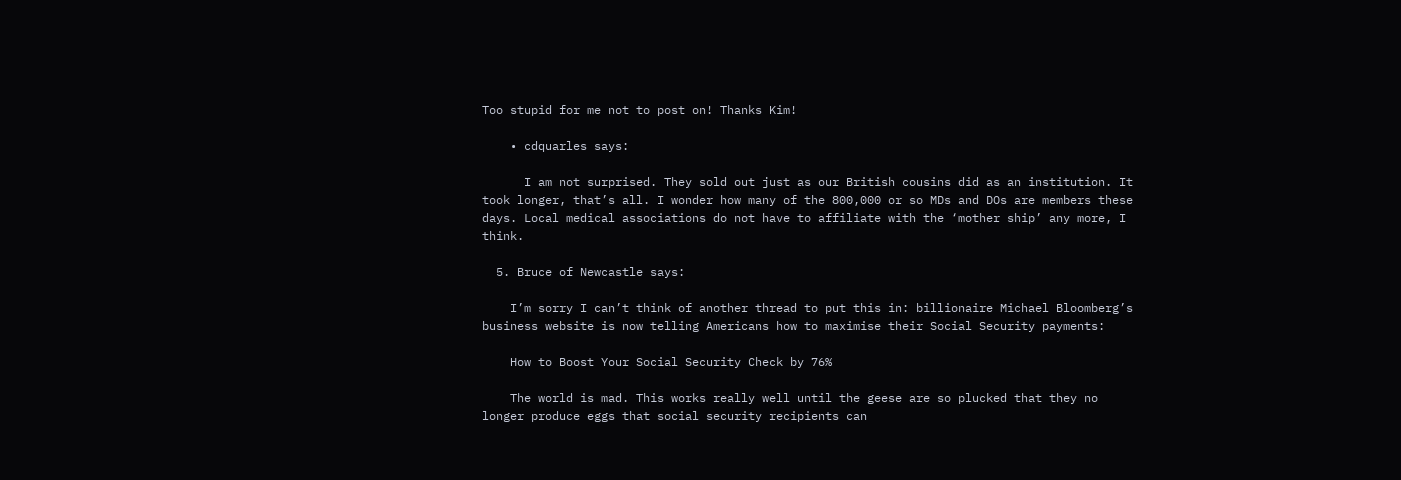Too stupid for me not to post on! Thanks Kim!

    • cdquarles says:

      I am not surprised. They sold out just as our British cousins did as an institution. It took longer, that’s all. I wonder how many of the 800,000 or so MDs and DOs are members these days. Local medical associations do not have to affiliate with the ‘mother ship’ any more, I think.

  5. Bruce of Newcastle says:

    I’m sorry I can’t think of another thread to put this in: billionaire Michael Bloomberg’s business website is now telling Americans how to maximise their Social Security payments:

    How to Boost Your Social Security Check by 76%

    The world is mad. This works really well until the geese are so plucked that they no longer produce eggs that social security recipients can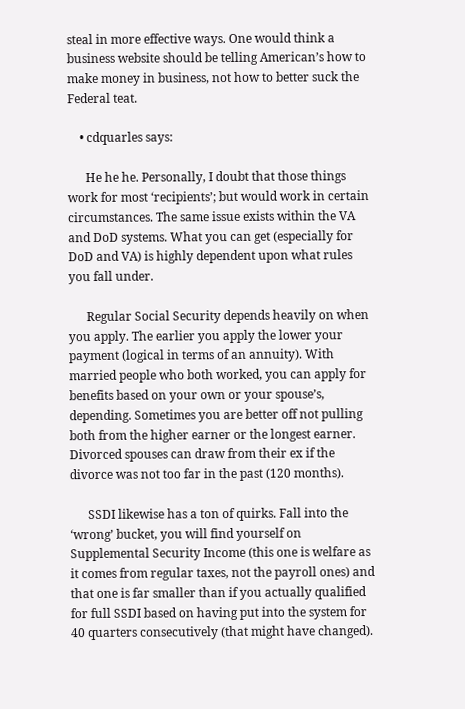steal in more effective ways. One would think a business website should be telling American’s how to make money in business, not how to better suck the Federal teat.

    • cdquarles says:

      He he he. Personally, I doubt that those things work for most ‘recipients’; but would work in certain circumstances. The same issue exists within the VA and DoD systems. What you can get (especially for DoD and VA) is highly dependent upon what rules you fall under.

      Regular Social Security depends heavily on when you apply. The earlier you apply the lower your payment (logical in terms of an annuity). With married people who both worked, you can apply for benefits based on your own or your spouse’s, depending. Sometimes you are better off not pulling both from the higher earner or the longest earner. Divorced spouses can draw from their ex if the divorce was not too far in the past (120 months).

      SSDI likewise has a ton of quirks. Fall into the ‘wrong’ bucket, you will find yourself on Supplemental Security Income (this one is welfare as it comes from regular taxes, not the payroll ones) and that one is far smaller than if you actually qualified for full SSDI based on having put into the system for 40 quarters consecutively (that might have changed).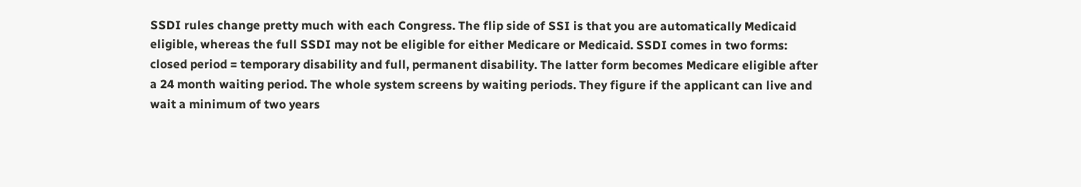SSDI rules change pretty much with each Congress. The flip side of SSI is that you are automatically Medicaid eligible, whereas the full SSDI may not be eligible for either Medicare or Medicaid. SSDI comes in two forms: closed period = temporary disability and full, permanent disability. The latter form becomes Medicare eligible after a 24 month waiting period. The whole system screens by waiting periods. They figure if the applicant can live and wait a minimum of two years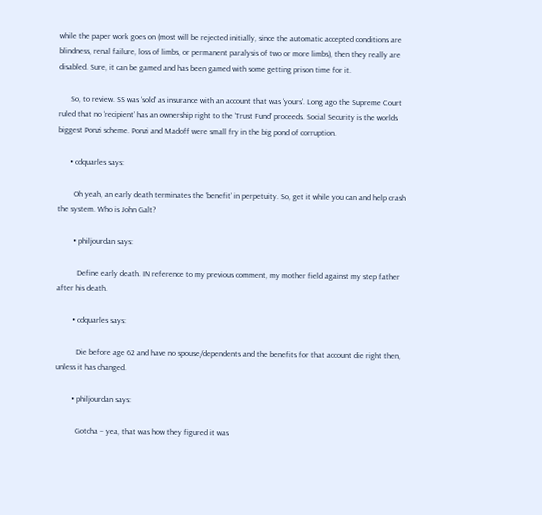while the paper work goes on (most will be rejected initially, since the automatic accepted conditions are blindness, renal failure, loss of limbs, or permanent paralysis of two or more limbs), then they really are disabled. Sure, it can be gamed and has been gamed with some getting prison time for it.

      So, to review. SS was ‘sold’ as insurance with an account that was ‘yours’. Long ago the Supreme Court ruled that no ‘recipient’ has an ownership right to the ‘Trust Fund’ proceeds. Social Security is the worlds biggest Ponzi scheme. Ponzi and Madoff were small fry in the big pond of corruption.

      • cdquarles says:

        Oh yeah, an early death terminates the ‘benefit’ in perpetuity. So, get it while you can and help crash the system. Who is John Galt?

        • philjourdan says:

          Define early death. IN reference to my previous comment, my mother field against my step father after his death.

        • cdquarles says:

          Die before age 62 and have no spouse/dependents and the benefits for that account die right then, unless it has changed.

        • philjourdan says:

          Gotcha – yea, that was how they figured it was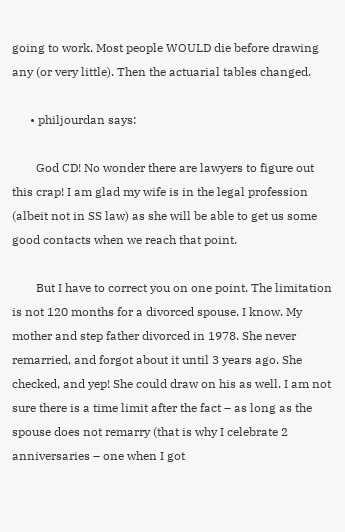going to work. Most people WOULD die before drawing any (or very little). Then the actuarial tables changed.

      • philjourdan says:

        God CD! No wonder there are lawyers to figure out this crap! I am glad my wife is in the legal profession (albeit not in SS law) as she will be able to get us some good contacts when we reach that point.

        But I have to correct you on one point. The limitation is not 120 months for a divorced spouse. I know. My mother and step father divorced in 1978. She never remarried, and forgot about it until 3 years ago. She checked, and yep! She could draw on his as well. I am not sure there is a time limit after the fact – as long as the spouse does not remarry (that is why I celebrate 2 anniversaries – one when I got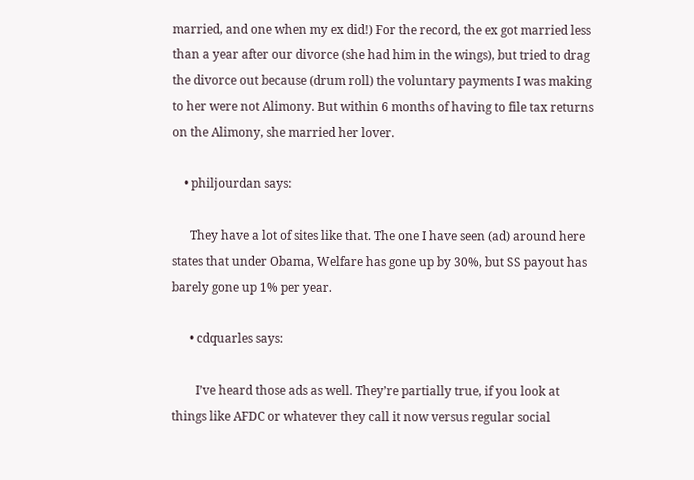married, and one when my ex did!) For the record, the ex got married less than a year after our divorce (she had him in the wings), but tried to drag the divorce out because (drum roll) the voluntary payments I was making to her were not Alimony. But within 6 months of having to file tax returns on the Alimony, she married her lover.

    • philjourdan says:

      They have a lot of sites like that. The one I have seen (ad) around here states that under Obama, Welfare has gone up by 30%, but SS payout has barely gone up 1% per year.

      • cdquarles says:

        I’ve heard those ads as well. They’re partially true, if you look at things like AFDC or whatever they call it now versus regular social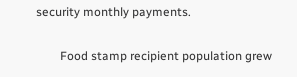security monthly payments.

        Food stamp recipient population grew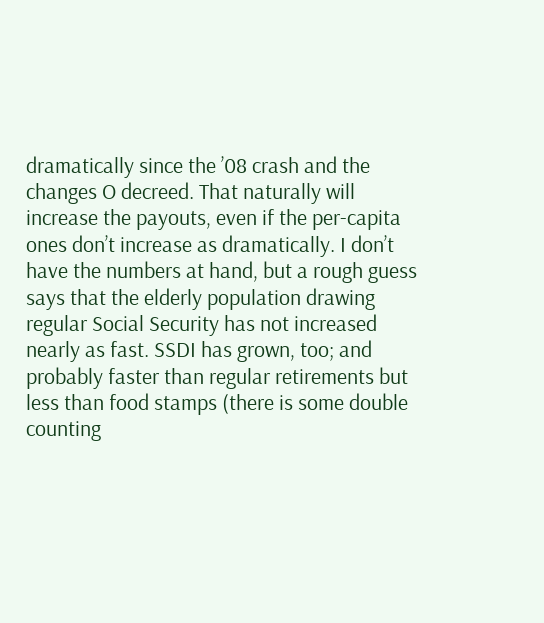dramatically since the ’08 crash and the changes O decreed. That naturally will increase the payouts, even if the per-capita ones don’t increase as dramatically. I don’t have the numbers at hand, but a rough guess says that the elderly population drawing regular Social Security has not increased nearly as fast. SSDI has grown, too; and probably faster than regular retirements but less than food stamps (there is some double counting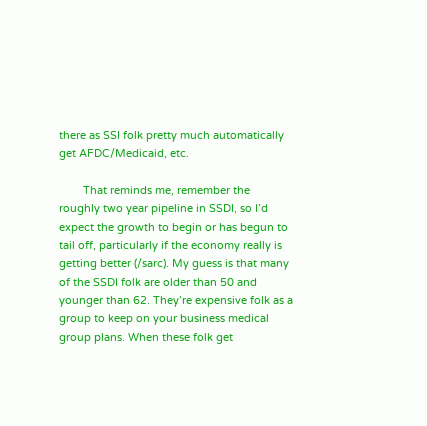there as SSI folk pretty much automatically get AFDC/Medicaid, etc.

        That reminds me, remember the roughly two year pipeline in SSDI, so I’d expect the growth to begin or has begun to tail off, particularly if the economy really is getting better (/sarc). My guess is that many of the SSDI folk are older than 50 and younger than 62. They’re expensive folk as a group to keep on your business medical group plans. When these folk get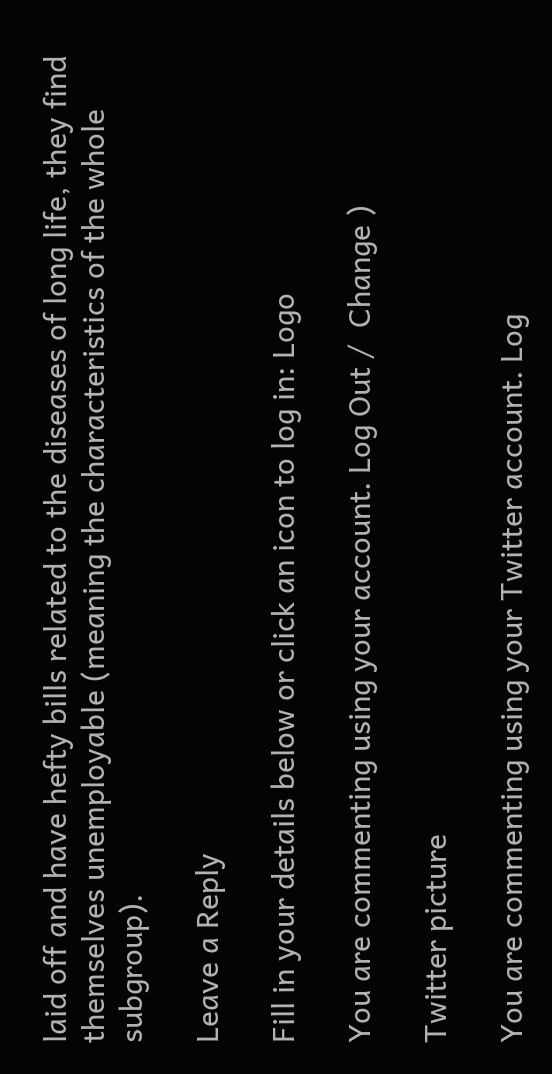laid off and have hefty bills related to the diseases of long life, they find themselves unemployable (meaning the characteristics of the whole subgroup).

Leave a Reply

Fill in your details below or click an icon to log in: Logo

You are commenting using your account. Log Out /  Change )

Twitter picture

You are commenting using your Twitter account. Log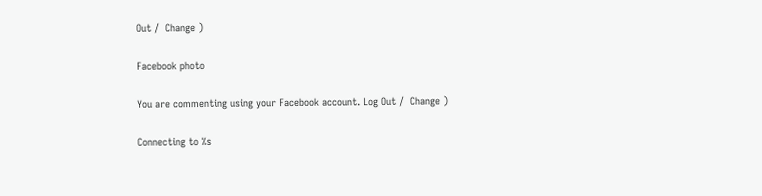Out /  Change )

Facebook photo

You are commenting using your Facebook account. Log Out /  Change )

Connecting to %s